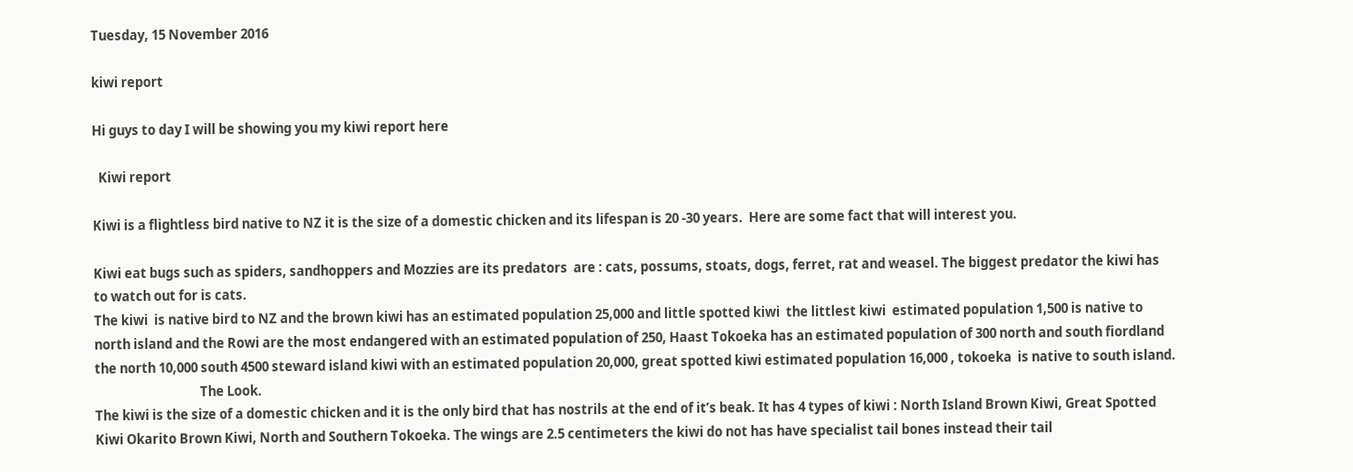Tuesday, 15 November 2016

kiwi report

Hi guys to day I will be showing you my kiwi report here

  Kiwi report

Kiwi is a flightless bird native to NZ it is the size of a domestic chicken and its lifespan is 20 -30 years.  Here are some fact that will interest you.

Kiwi eat bugs such as spiders, sandhoppers and Mozzies are its predators  are : cats, possums, stoats, dogs, ferret, rat and weasel. The biggest predator the kiwi has to watch out for is cats.
The kiwi  is native bird to NZ and the brown kiwi has an estimated population 25,000 and little spotted kiwi  the littlest kiwi  estimated population 1,500 is native to north island and the Rowi are the most endangered with an estimated population of 250, Haast Tokoeka has an estimated population of 300 north and south fiordland  the north 10,000 south 4500 steward island kiwi with an estimated population 20,000, great spotted kiwi estimated population 16,000 , tokoeka  is native to south island.
                                   The Look.
The kiwi is the size of a domestic chicken and it is the only bird that has nostrils at the end of it’s beak. It has 4 types of kiwi : North Island Brown Kiwi, Great Spotted Kiwi Okarito Brown Kiwi, North and Southern Tokoeka. The wings are 2.5 centimeters the kiwi do not has have specialist tail bones instead their tail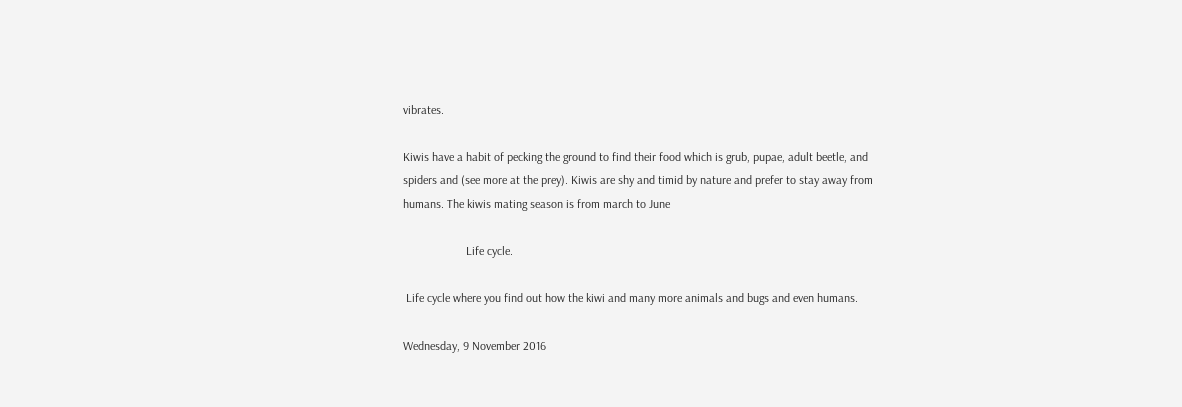vibrates.

Kiwis have a habit of pecking the ground to find their food which is grub, pupae, adult beetle, and spiders and (see more at the prey). Kiwis are shy and timid by nature and prefer to stay away from humans. The kiwis mating season is from march to June

                     Life cycle.

 Life cycle where you find out how the kiwi and many more animals and bugs and even humans.

Wednesday, 9 November 2016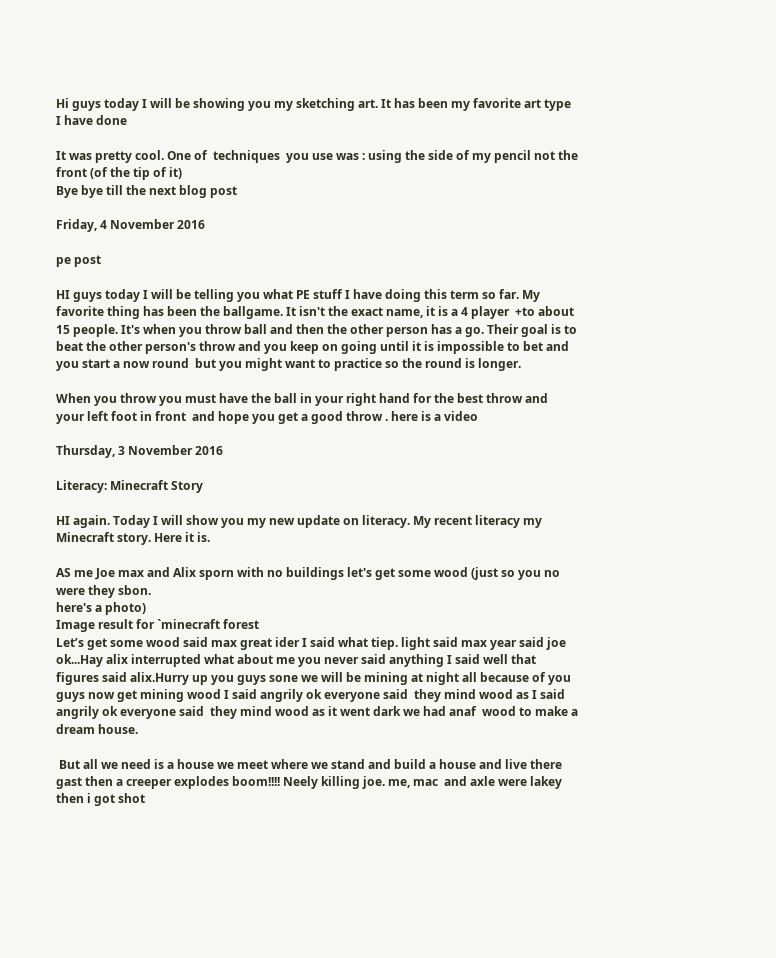Hi guys today I will be showing you my sketching art. It has been my favorite art type I have done

It was pretty cool. One of  techniques  you use was : using the side of my pencil not the front (of the tip of it)
Bye bye till the next blog post

Friday, 4 November 2016

pe post

HI guys today I will be telling you what PE stuff I have doing this term so far. My favorite thing has been the ballgame. It isn't the exact name, it is a 4 player  +to about 15 people. It's when you throw ball and then the other person has a go. Their goal is to beat the other person's throw and you keep on going until it is impossible to bet and you start a now round  but you might want to practice so the round is longer.

When you throw you must have the ball in your right hand for the best throw and your left foot in front  and hope you get a good throw . here is a video

Thursday, 3 November 2016

Literacy: Minecraft Story

HI again. Today I will show you my new update on literacy. My recent literacy my Minecraft story. Here it is.

AS me Joe max and Alix sporn with no buildings let's get some wood (just so you no were they sbon.
here's a photo)
Image result for `minecraft forest
Let’s get some wood said max great ider I said what tiep. light said max year said joe ok...Hay alix interrupted what about me you never said anything I said well that figures said alix.Hurry up you guys sone we will be mining at night all because of you guys now get mining wood I said angrily ok everyone said  they mind wood as I said angrily ok everyone said  they mind wood as it went dark we had anaf  wood to make a dream house.

 But all we need is a house we meet where we stand and build a house and live there gast then a creeper explodes boom!!!! Neely killing joe. me, mac  and axle were lakey then i got shot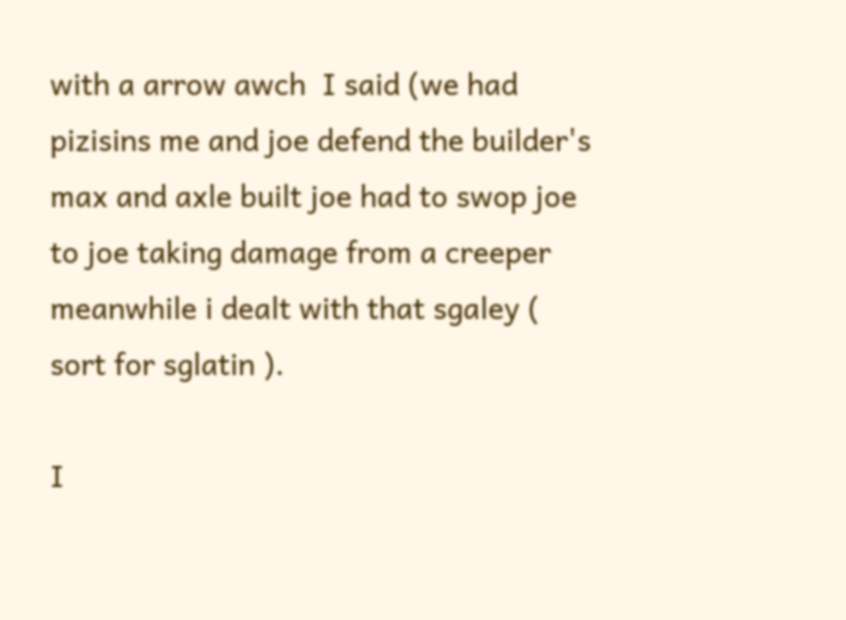with a arrow awch  I said (we had pizisins me and joe defend the builder's max and axle built joe had to swop joe to joe taking damage from a creeper meanwhile i dealt with that sgaley ( sort for sglatin ).

I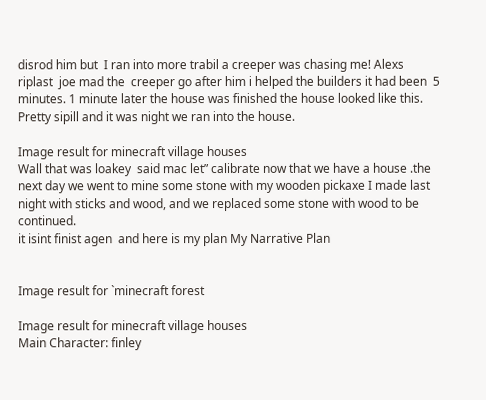disrod him but  I ran into more trabil a creeper was chasing me! Alexs riplast  joe mad the  creeper go after him i helped the builders it had been  5 minutes. 1 minute later the house was finished the house looked like this. Pretty sipill and it was night we ran into the house.

Image result for minecraft village houses
Wall that was loakey  said mac let” calibrate now that we have a house .the next day we went to mine some stone with my wooden pickaxe I made last night with sticks and wood, and we replaced some stone with wood to be continued.
it isint finist agen  and here is my plan My Narrative Plan


Image result for `minecraft forest

Image result for minecraft village houses
Main Character: finley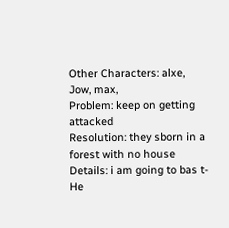Other Characters: alxe,
Jow, max,
Problem: keep on getting attacked
Resolution: they sborn in a forest with no house
Details: i am going to bas t-
He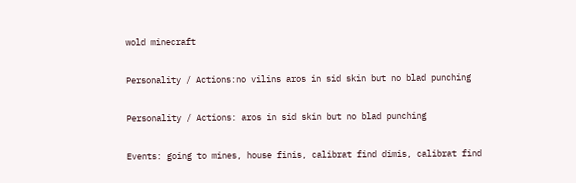wold minecraft

Personality / Actions:no vilins aros in sid skin but no blad punching

Personality / Actions: aros in sid skin but no blad punching

Events: going to mines, house finis, calibrat find dimis, calibrat find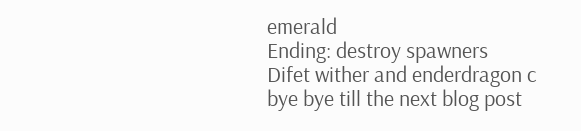emerald
Ending: destroy spawners
Difet wither and enderdragon c
bye bye till the next blog post